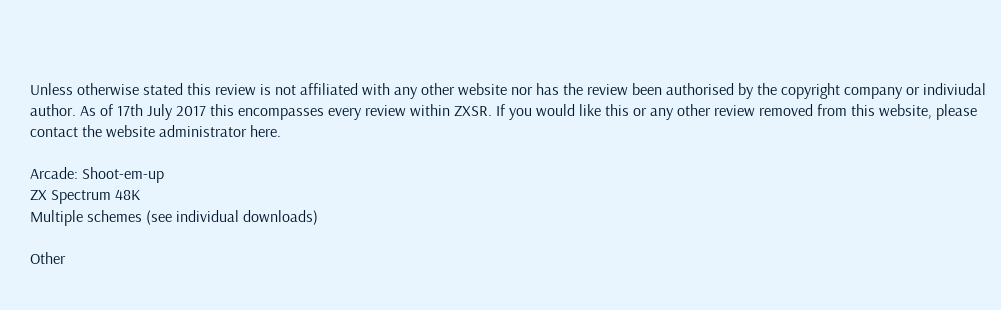Unless otherwise stated this review is not affiliated with any other website nor has the review been authorised by the copyright company or indiviudal author. As of 17th July 2017 this encompasses every review within ZXSR. If you would like this or any other review removed from this website, please contact the website administrator here.

Arcade: Shoot-em-up
ZX Spectrum 48K
Multiple schemes (see individual downloads)

Other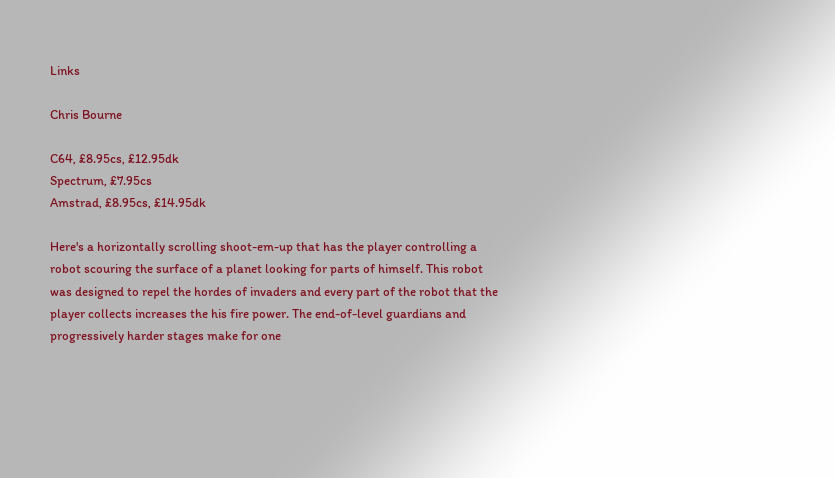Links

Chris Bourne

C64, £8.95cs, £12.95dk
Spectrum, £7.95cs
Amstrad, £8.95cs, £14.95dk

Here's a horizontally scrolling shoot-em-up that has the player controlling a robot scouring the surface of a planet looking for parts of himself. This robot was designed to repel the hordes of invaders and every part of the robot that the player collects increases the his fire power. The end-of-level guardians and progressively harder stages make for one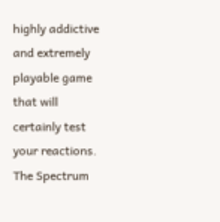highly addictive and extremely playable game that will certainly test your reactions. The Spectrum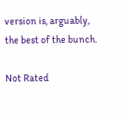version is, arguably, the best of the bunch.

Not Rated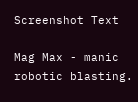Screenshot Text

Mag Max - manic robotic blasting.